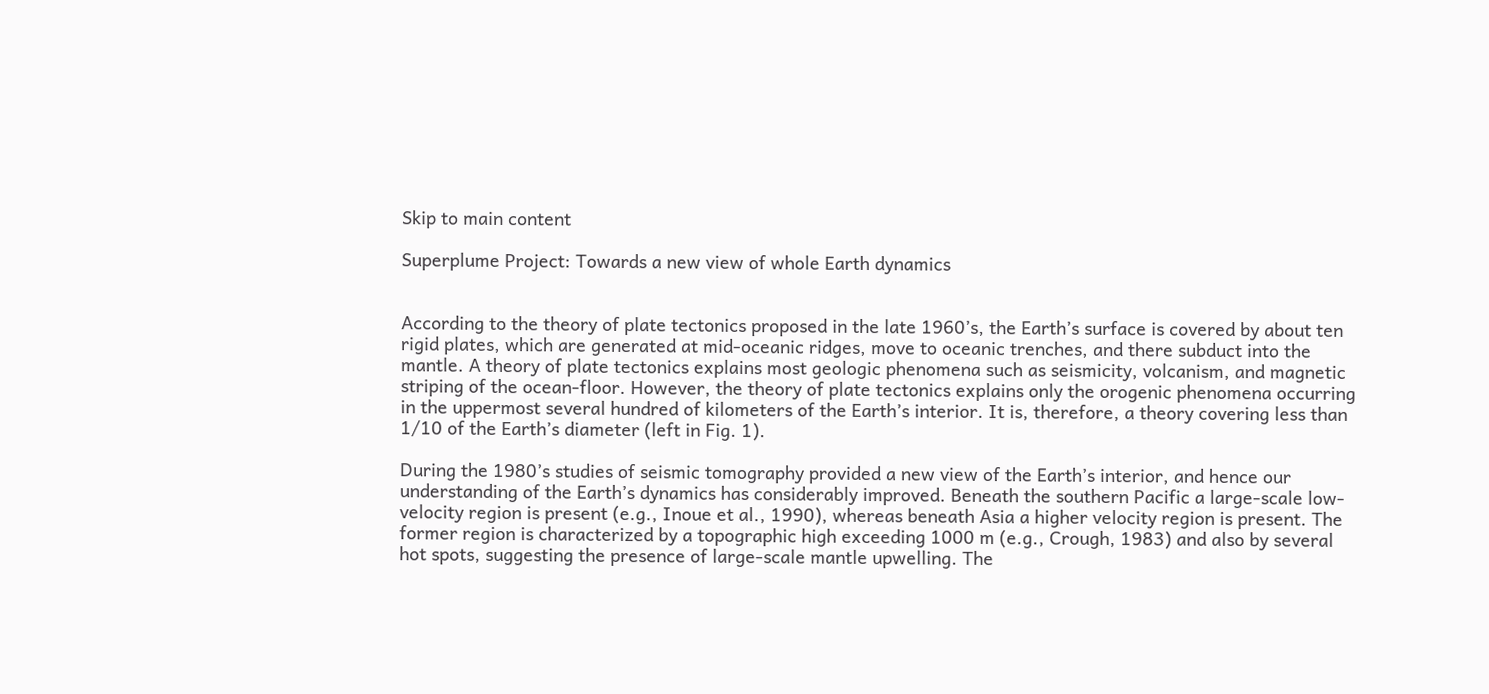Skip to main content

Superplume Project: Towards a new view of whole Earth dynamics


According to the theory of plate tectonics proposed in the late 1960’s, the Earth’s surface is covered by about ten rigid plates, which are generated at mid-oceanic ridges, move to oceanic trenches, and there subduct into the mantle. A theory of plate tectonics explains most geologic phenomena such as seismicity, volcanism, and magnetic striping of the ocean-floor. However, the theory of plate tectonics explains only the orogenic phenomena occurring in the uppermost several hundred of kilometers of the Earth’s interior. It is, therefore, a theory covering less than 1/10 of the Earth’s diameter (left in Fig. 1).

During the 1980’s studies of seismic tomography provided a new view of the Earth’s interior, and hence our understanding of the Earth’s dynamics has considerably improved. Beneath the southern Pacific a large-scale low-velocity region is present (e.g., Inoue et al., 1990), whereas beneath Asia a higher velocity region is present. The former region is characterized by a topographic high exceeding 1000 m (e.g., Crough, 1983) and also by several hot spots, suggesting the presence of large-scale mantle upwelling. The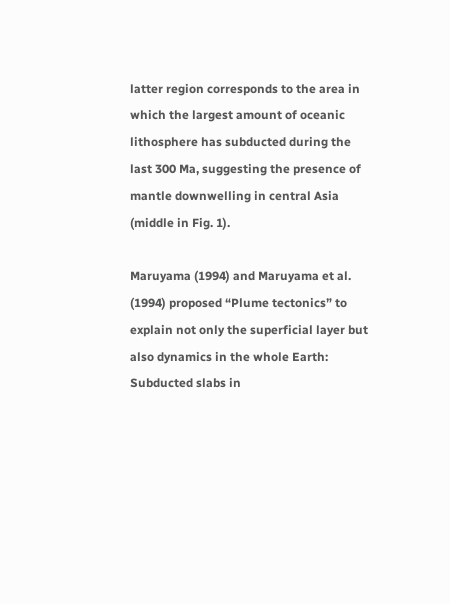latter region corresponds to the area in which the largest amount of oceanic lithosphere has subducted during the last 300 Ma, suggesting the presence of mantle downwelling in central Asia (middle in Fig. 1).

Maruyama (1994) and Maruyama et al. (1994) proposed “Plume tectonics” to explain not only the superficial layer but also dynamics in the whole Earth: Subducted slabs in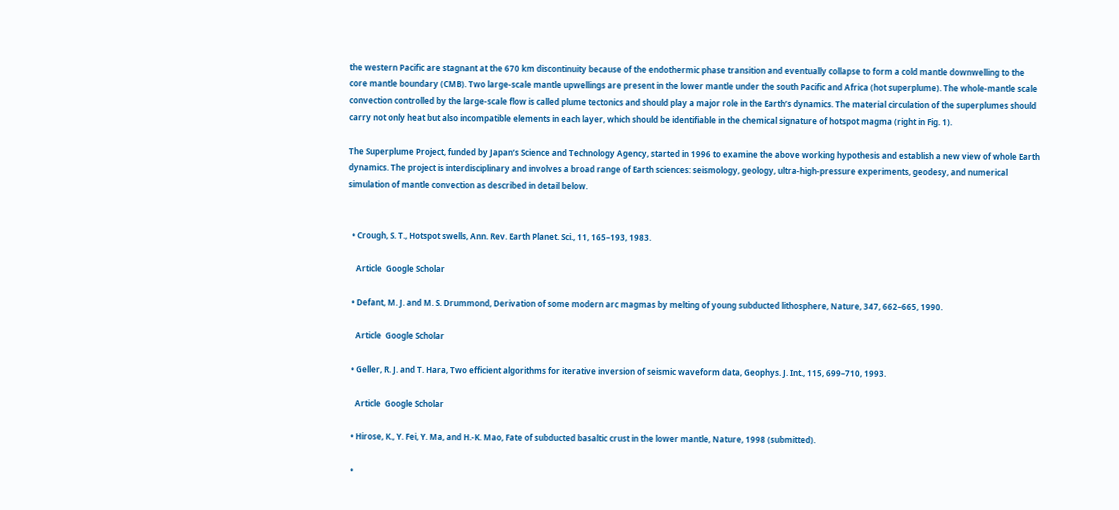the western Pacific are stagnant at the 670 km discontinuity because of the endothermic phase transition and eventually collapse to form a cold mantle downwelling to the core mantle boundary (CMB). Two large-scale mantle upwellings are present in the lower mantle under the south Pacific and Africa (hot superplume). The whole-mantle scale convection controlled by the large-scale flow is called plume tectonics and should play a major role in the Earth’s dynamics. The material circulation of the superplumes should carry not only heat but also incompatible elements in each layer, which should be identifiable in the chemical signature of hotspot magma (right in Fig. 1).

The Superplume Project, funded by Japan’s Science and Technology Agency, started in 1996 to examine the above working hypothesis and establish a new view of whole Earth dynamics. The project is interdisciplinary and involves a broad range of Earth sciences: seismology, geology, ultra-high-pressure experiments, geodesy, and numerical simulation of mantle convection as described in detail below.


  • Crough, S. T., Hotspot swells, Ann. Rev. Earth Planet. Sci., 11, 165–193, 1983.

    Article  Google Scholar

  • Defant, M. J. and M. S. Drummond, Derivation of some modern arc magmas by melting of young subducted lithosphere, Nature, 347, 662–665, 1990.

    Article  Google Scholar

  • Geller, R. J. and T. Hara, Two efficient algorithms for iterative inversion of seismic waveform data, Geophys. J. Int., 115, 699–710, 1993.

    Article  Google Scholar

  • Hirose, K., Y. Fei, Y. Ma, and H.-K. Mao, Fate of subducted basaltic crust in the lower mantle, Nature, 1998 (submitted).

  •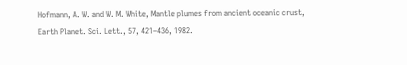Hofmann, A. W. and W. M. White, Mantle plumes from ancient oceanic crust, Earth Planet. Sci. Lett., 57, 421–436, 1982.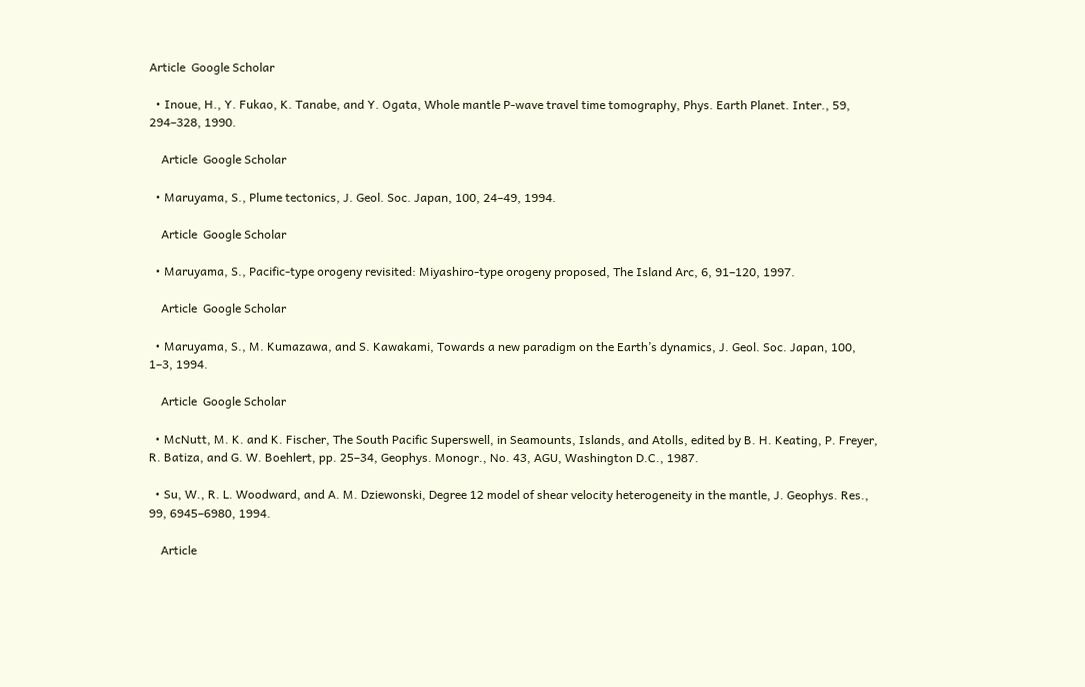Article  Google Scholar

  • Inoue, H., Y. Fukao, K. Tanabe, and Y. Ogata, Whole mantle P-wave travel time tomography, Phys. Earth Planet. Inter., 59, 294–328, 1990.

    Article  Google Scholar

  • Maruyama, S., Plume tectonics, J. Geol. Soc. Japan, 100, 24–49, 1994.

    Article  Google Scholar

  • Maruyama, S., Pacific-type orogeny revisited: Miyashiro-type orogeny proposed, The Island Arc, 6, 91–120, 1997.

    Article  Google Scholar

  • Maruyama, S., M. Kumazawa, and S. Kawakami, Towards a new paradigm on the Earth’s dynamics, J. Geol. Soc. Japan, 100, 1–3, 1994.

    Article  Google Scholar

  • McNutt, M. K. and K. Fischer, The South Pacific Superswell, in Seamounts, Islands, and Atolls, edited by B. H. Keating, P. Freyer, R. Batiza, and G. W. Boehlert, pp. 25–34, Geophys. Monogr., No. 43, AGU, Washington D.C., 1987.

  • Su, W., R. L. Woodward, and A. M. Dziewonski, Degree 12 model of shear velocity heterogeneity in the mantle, J. Geophys. Res., 99, 6945–6980, 1994.

    Article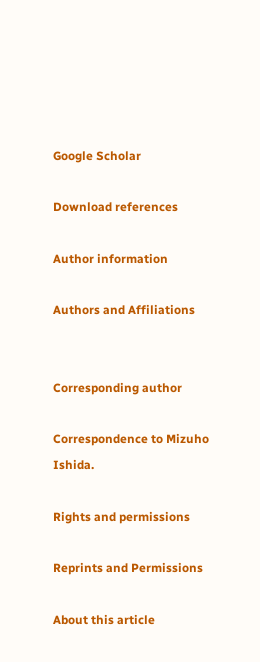Google Scholar

Download references

Author information

Authors and Affiliations


Corresponding author

Correspondence to Mizuho Ishida.

Rights and permissions

Reprints and Permissions

About this article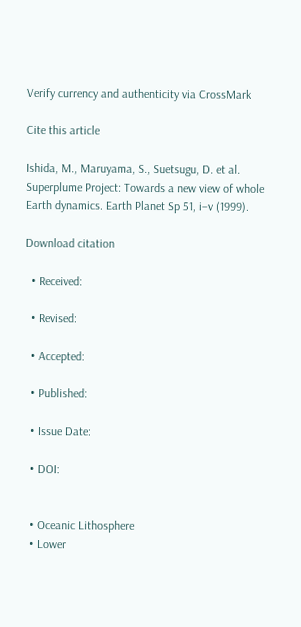Verify currency and authenticity via CrossMark

Cite this article

Ishida, M., Maruyama, S., Suetsugu, D. et al. Superplume Project: Towards a new view of whole Earth dynamics. Earth Planet Sp 51, i–v (1999).

Download citation

  • Received:

  • Revised:

  • Accepted:

  • Published:

  • Issue Date:

  • DOI:


  • Oceanic Lithosphere
  • Lower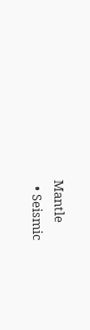Mantle
  • Seismic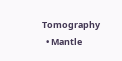Tomography
  • Mantle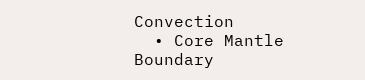Convection
  • Core Mantle Boundary